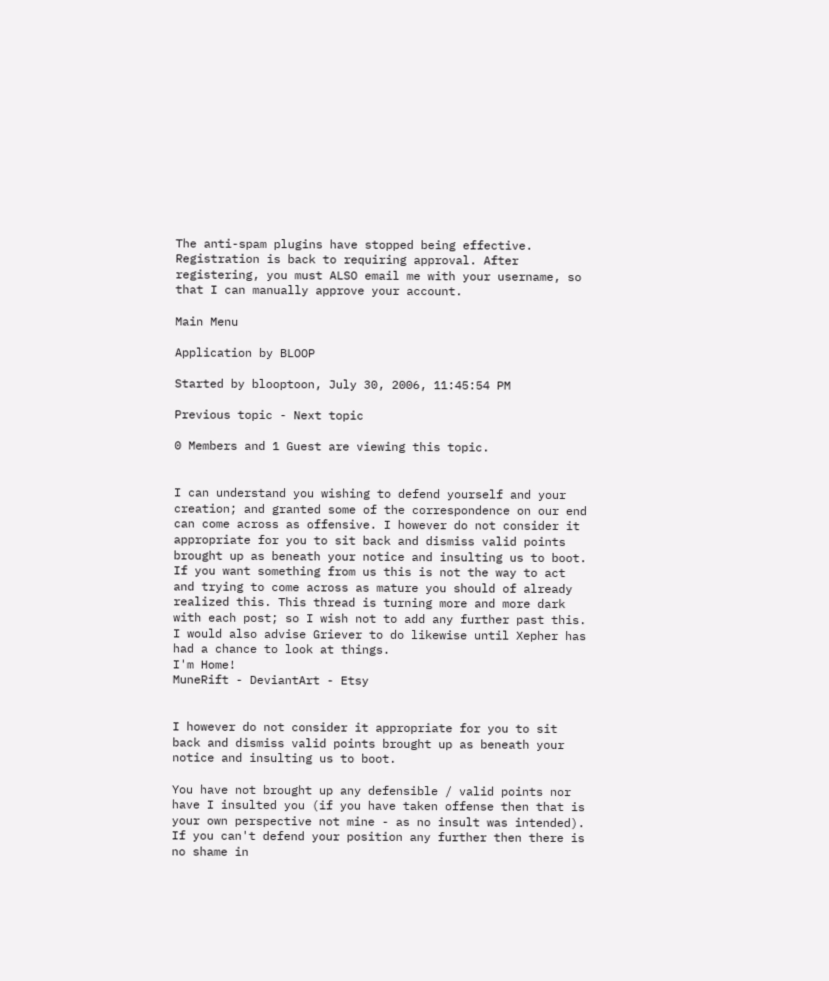The anti-spam plugins have stopped being effective. Registration is back to requiring approval. After registering, you must ALSO email me with your username, so that I can manually approve your account.

Main Menu

Application by BLOOP

Started by blooptoon, July 30, 2006, 11:45:54 PM

Previous topic - Next topic

0 Members and 1 Guest are viewing this topic.


I can understand you wishing to defend yourself and your creation; and granted some of the correspondence on our end can come across as offensive. I however do not consider it appropriate for you to sit back and dismiss valid points brought up as beneath your notice and insulting us to boot. If you want something from us this is not the way to act and trying to come across as mature you should of already realized this. This thread is turning more and more dark with each post; so I wish not to add any further past this. I would also advise Griever to do likewise until Xepher has had a chance to look at things.
I'm Home!
MuneRift - DeviantArt - Etsy


I however do not consider it appropriate for you to sit back and dismiss valid points brought up as beneath your notice and insulting us to boot.

You have not brought up any defensible / valid points nor have I insulted you (if you have taken offense then that is your own perspective not mine - as no insult was intended).  If you can't defend your position any further then there is no shame in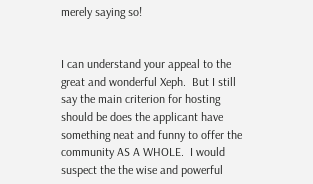merely saying so!


I can understand your appeal to the great and wonderful Xeph.  But I still say the main criterion for hosting should be does the applicant have something neat and funny to offer the community AS A WHOLE.  I would suspect the the wise and powerful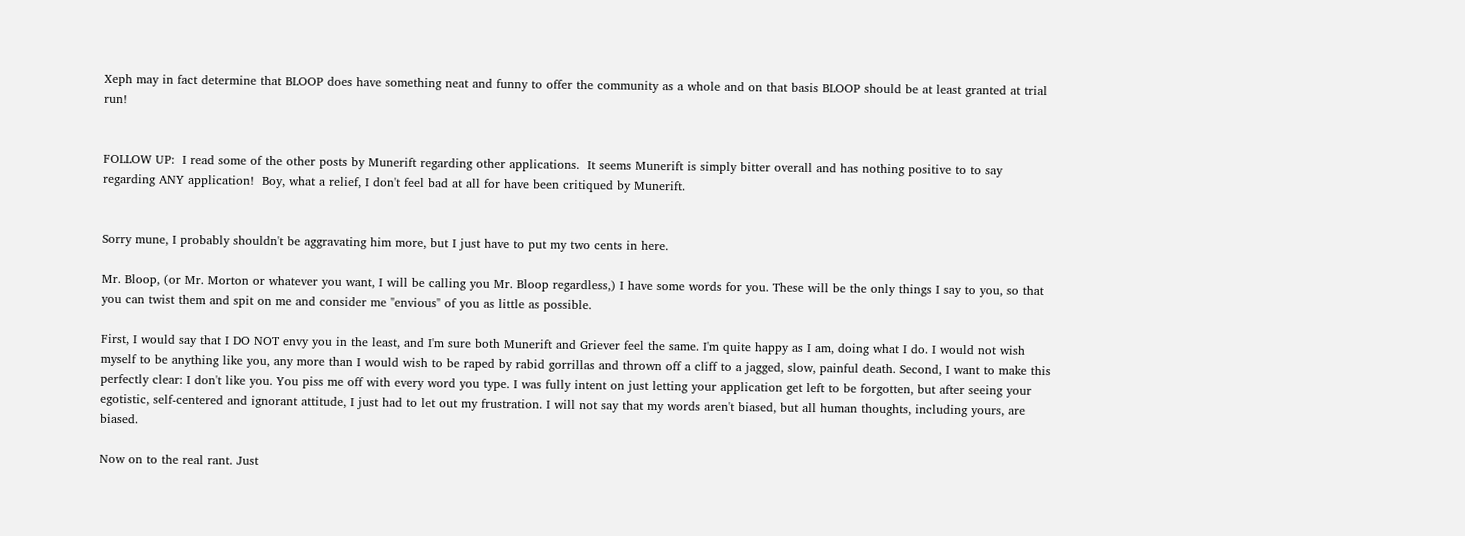Xeph may in fact determine that BLOOP does have something neat and funny to offer the community as a whole and on that basis BLOOP should be at least granted at trial run!


FOLLOW UP:  I read some of the other posts by Munerift regarding other applications.  It seems Munerift is simply bitter overall and has nothing positive to to say regarding ANY application!  Boy, what a relief, I don't feel bad at all for have been critiqued by Munerift.


Sorry mune, I probably shouldn't be aggravating him more, but I just have to put my two cents in here.

Mr. Bloop, (or Mr. Morton or whatever you want, I will be calling you Mr. Bloop regardless,) I have some words for you. These will be the only things I say to you, so that you can twist them and spit on me and consider me "envious" of you as little as possible.

First, I would say that I DO NOT envy you in the least, and I'm sure both Munerift and Griever feel the same. I'm quite happy as I am, doing what I do. I would not wish myself to be anything like you, any more than I would wish to be raped by rabid gorrillas and thrown off a cliff to a jagged, slow, painful death. Second, I want to make this perfectly clear: I don't like you. You piss me off with every word you type. I was fully intent on just letting your application get left to be forgotten, but after seeing your egotistic, self-centered and ignorant attitude, I just had to let out my frustration. I will not say that my words aren't biased, but all human thoughts, including yours, are biased.

Now on to the real rant. Just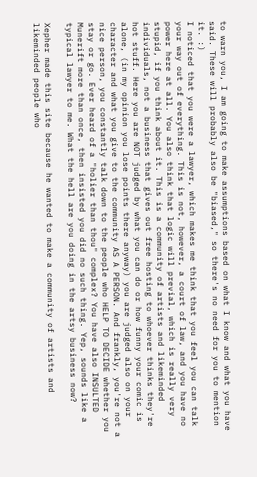to warn you, I am going to make assumptions based on what I know and what you have said. These will probably also be "biased," so there's no need for you to mention it. :)
I noticed that you were a lawyer, which makes me think that you feel you can talk your way out of everything. This is not, however, a court of law, and you have no power here at all. You also think that logic will previal, which is really very stupid, if you think about it. This is a community of artists and likeminded individuals, not a business that gives out free hosting to whoever thinks they're hot stuff. Here you are NOT judged by what you can do or how funny your comic is alone, (in my opinion you lose points there anyway) you are judged also on your character and what you give to the community AS A PERSON. And frankly, you're not a nice person, you constantly talk down to the people who HELP TO DECIDE whether you stay or go. Ever heard of a "holier than thou" complex? You have also INSULTED Munerift more than once, then insisted you did no such thing. Yep, sounds like a typical lawyer to me. What the hell are you doing in the artsy business now?

Xepher made this site because he wanted to make a community of artists and likeminded people who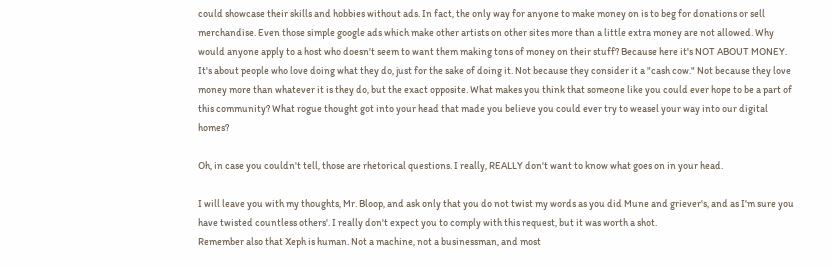could showcase their skills and hobbies without ads. In fact, the only way for anyone to make money on is to beg for donations or sell merchandise. Even those simple google ads which make other artists on other sites more than a little extra money are not allowed. Why would anyone apply to a host who doesn't seem to want them making tons of money on their stuff? Because here it's NOT ABOUT MONEY. It's about people who love doing what they do, just for the sake of doing it. Not because they consider it a "cash cow." Not because they love money more than whatever it is they do, but the exact opposite. What makes you think that someone like you could ever hope to be a part of this community? What rogue thought got into your head that made you believe you could ever try to weasel your way into our digital homes?

Oh, in case you couldn't tell, those are rhetorical questions. I really, REALLY don't want to know what goes on in your head.

I will leave you with my thoughts, Mr. Bloop, and ask only that you do not twist my words as you did Mune and griever's, and as I'm sure you have twisted countless others'. I really don't expect you to comply with this request, but it was worth a shot.
Remember also that Xeph is human. Not a machine, not a businessman, and most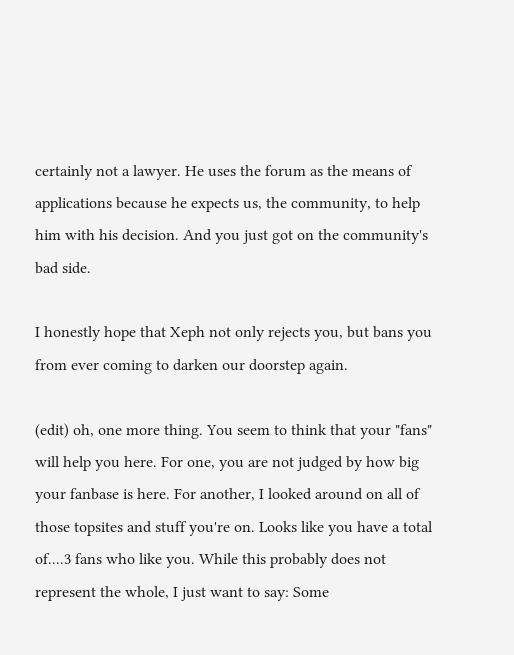certainly not a lawyer. He uses the forum as the means of applications because he expects us, the community, to help him with his decision. And you just got on the community's bad side.

I honestly hope that Xeph not only rejects you, but bans you from ever coming to darken our doorstep again.

(edit) oh, one more thing. You seem to think that your "fans" will help you here. For one, you are not judged by how big your fanbase is here. For another, I looked around on all of those topsites and stuff you're on. Looks like you have a total of....3 fans who like you. While this probably does not represent the whole, I just want to say: Some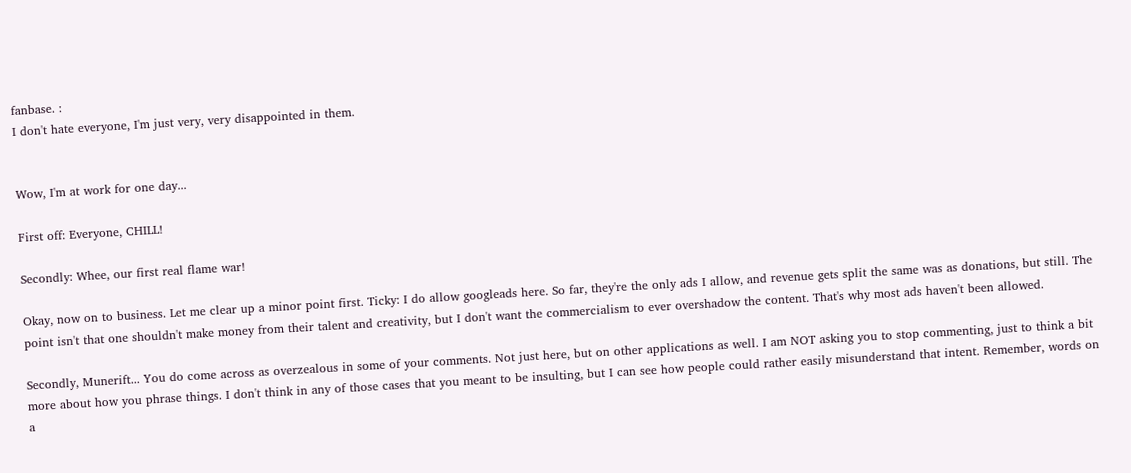fanbase. :
I don't hate everyone, I'm just very, very disappointed in them.


Wow, I'm at work for one day...

First off: Everyone, CHILL!

Secondly: Whee, our first real flame war!

Okay, now on to business. Let me clear up a minor point first. Ticky: I do allow googleads here. So far, they're the only ads I allow, and revenue gets split the same was as donations, but still. The point isn't that one shouldn't make money from their talent and creativity, but I don't want the commercialism to ever overshadow the content. That's why most ads haven't been allowed.

Secondly, Munerift... You do come across as overzealous in some of your comments. Not just here, but on other applications as well. I am NOT asking you to stop commenting, just to think a bit more about how you phrase things. I don't think in any of those cases that you meant to be insulting, but I can see how people could rather easily misunderstand that intent. Remember, words on a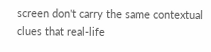screen don't carry the same contextual clues that real-life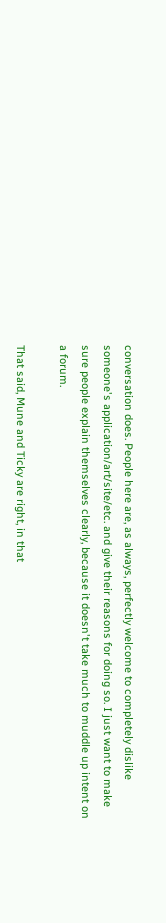conversation does. People here are, as always, perfectly welcome to completely dislike someone's application/art/site/etc. and give their reasons for doing so. I just want to make sure people explain themselves clearly, because it doesn't take much to muddle up intent on a forum.

That said, Mune and Ticky are right, in that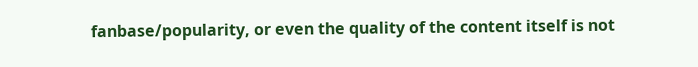fanbase/popularity, or even the quality of the content itself is not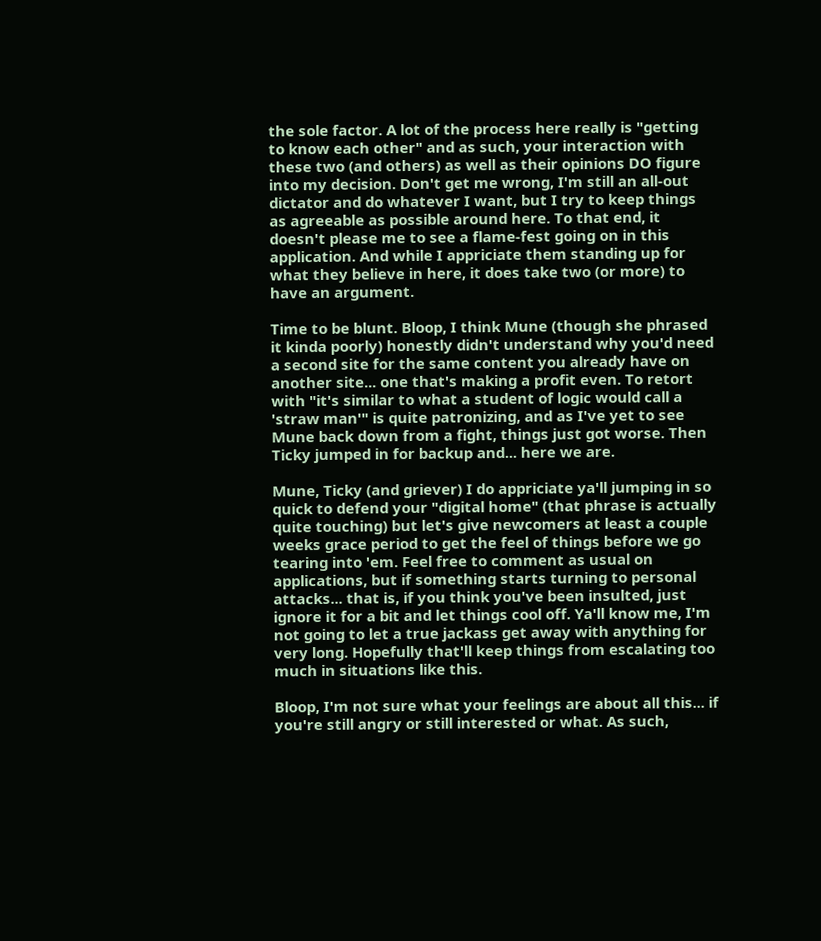the sole factor. A lot of the process here really is "getting to know each other" and as such, your interaction with these two (and others) as well as their opinions DO figure into my decision. Don't get me wrong, I'm still an all-out dictator and do whatever I want, but I try to keep things as agreeable as possible around here. To that end, it doesn't please me to see a flame-fest going on in this application. And while I appriciate them standing up for what they believe in here, it does take two (or more) to have an argument.

Time to be blunt. Bloop, I think Mune (though she phrased it kinda poorly) honestly didn't understand why you'd need a second site for the same content you already have on another site... one that's making a profit even. To retort with "it's similar to what a student of logic would call a 'straw man'" is quite patronizing, and as I've yet to see Mune back down from a fight, things just got worse. Then Ticky jumped in for backup and... here we are.

Mune, Ticky (and griever) I do appriciate ya'll jumping in so quick to defend your "digital home" (that phrase is actually quite touching) but let's give newcomers at least a couple weeks grace period to get the feel of things before we go tearing into 'em. Feel free to comment as usual on applications, but if something starts turning to personal attacks... that is, if you think you've been insulted, just ignore it for a bit and let things cool off. Ya'll know me, I'm not going to let a true jackass get away with anything for very long. Hopefully that'll keep things from escalating too much in situations like this.

Bloop, I'm not sure what your feelings are about all this... if you're still angry or still interested or what. As such,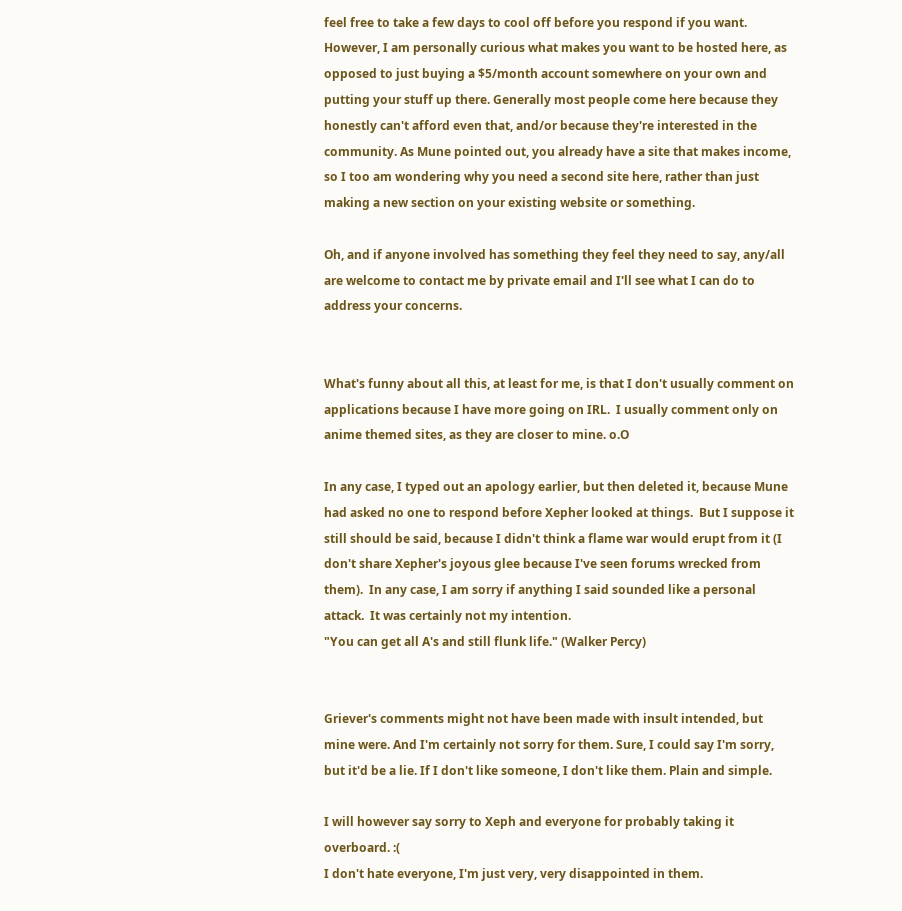feel free to take a few days to cool off before you respond if you want. However, I am personally curious what makes you want to be hosted here, as opposed to just buying a $5/month account somewhere on your own and putting your stuff up there. Generally most people come here because they honestly can't afford even that, and/or because they're interested in the community. As Mune pointed out, you already have a site that makes income, so I too am wondering why you need a second site here, rather than just making a new section on your existing website or something.

Oh, and if anyone involved has something they feel they need to say, any/all are welcome to contact me by private email and I'll see what I can do to address your concerns.


What's funny about all this, at least for me, is that I don't usually comment on applications because I have more going on IRL.  I usually comment only on anime themed sites, as they are closer to mine. o.O

In any case, I typed out an apology earlier, but then deleted it, because Mune had asked no one to respond before Xepher looked at things.  But I suppose it still should be said, because I didn't think a flame war would erupt from it (I don't share Xepher's joyous glee because I've seen forums wrecked from them).  In any case, I am sorry if anything I said sounded like a personal attack.  It was certainly not my intention.
"You can get all A's and still flunk life." (Walker Percy)


Griever's comments might not have been made with insult intended, but mine were. And I'm certainly not sorry for them. Sure, I could say I'm sorry, but it'd be a lie. If I don't like someone, I don't like them. Plain and simple.

I will however say sorry to Xeph and everyone for probably taking it overboard. :(
I don't hate everyone, I'm just very, very disappointed in them.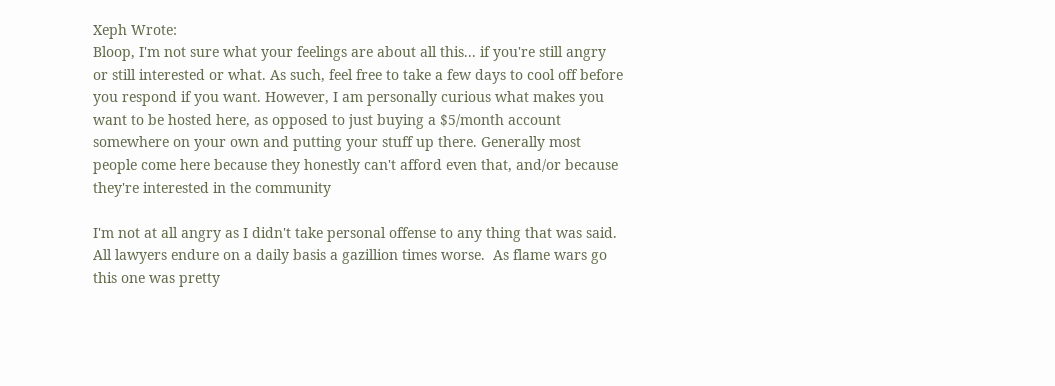Xeph Wrote:
Bloop, I'm not sure what your feelings are about all this... if you're still angry or still interested or what. As such, feel free to take a few days to cool off before you respond if you want. However, I am personally curious what makes you want to be hosted here, as opposed to just buying a $5/month account somewhere on your own and putting your stuff up there. Generally most people come here because they honestly can't afford even that, and/or because they're interested in the community

I'm not at all angry as I didn't take personal offense to any thing that was said.  All lawyers endure on a daily basis a gazillion times worse.  As flame wars go this one was pretty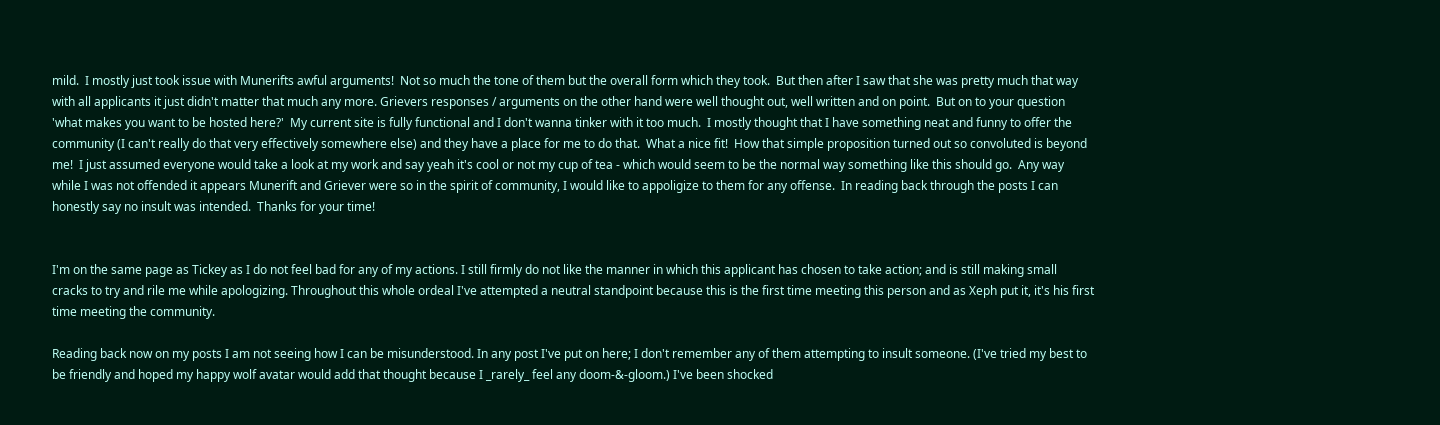mild.  I mostly just took issue with Munerifts awful arguments!  Not so much the tone of them but the overall form which they took.  But then after I saw that she was pretty much that way with all applicants it just didn't matter that much any more. Grievers responses / arguments on the other hand were well thought out, well written and on point.  But on to your question 'what makes you want to be hosted here?'  My current site is fully functional and I don't wanna tinker with it too much.  I mostly thought that I have something neat and funny to offer the community (I can't really do that very effectively somewhere else) and they have a place for me to do that.  What a nice fit!  How that simple proposition turned out so convoluted is beyond me!  I just assumed everyone would take a look at my work and say yeah it's cool or not my cup of tea - which would seem to be the normal way something like this should go.  Any way while I was not offended it appears Munerift and Griever were so in the spirit of community, I would like to appoligize to them for any offense.  In reading back through the posts I can honestly say no insult was intended.  Thanks for your time!


I'm on the same page as Tickey as I do not feel bad for any of my actions. I still firmly do not like the manner in which this applicant has chosen to take action; and is still making small cracks to try and rile me while apologizing. Throughout this whole ordeal I've attempted a neutral standpoint because this is the first time meeting this person and as Xeph put it, it's his first time meeting the community.

Reading back now on my posts I am not seeing how I can be misunderstood. In any post I've put on here; I don't remember any of them attempting to insult someone. (I've tried my best to be friendly and hoped my happy wolf avatar would add that thought because I _rarely_ feel any doom-&-gloom.) I've been shocked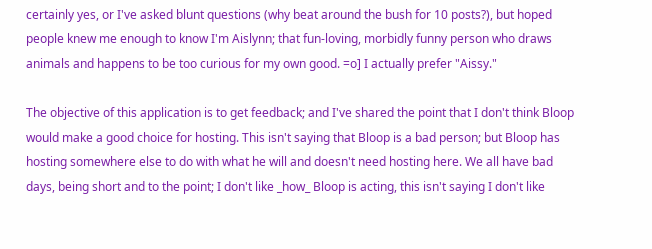certainly yes, or I've asked blunt questions (why beat around the bush for 10 posts?), but hoped people knew me enough to know I'm Aislynn; that fun-loving, morbidly funny person who draws animals and happens to be too curious for my own good. =o] I actually prefer "Aissy."

The objective of this application is to get feedback; and I've shared the point that I don't think Bloop would make a good choice for hosting. This isn't saying that Bloop is a bad person; but Bloop has hosting somewhere else to do with what he will and doesn't need hosting here. We all have bad days, being short and to the point; I don't like _how_ Bloop is acting, this isn't saying I don't like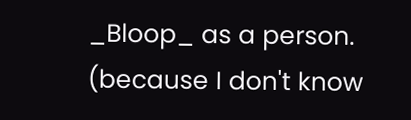_Bloop_ as a person. (because I don't know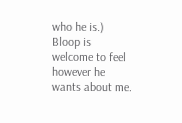who he is.) Bloop is welcome to feel however he wants about me.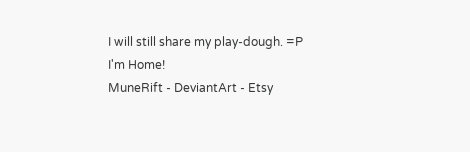I will still share my play-dough. =P
I'm Home!
MuneRift - DeviantArt - Etsy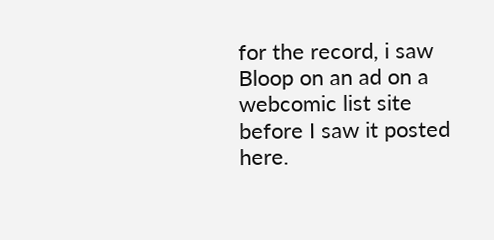for the record, i saw Bloop on an ad on a webcomic list site before I saw it posted here.